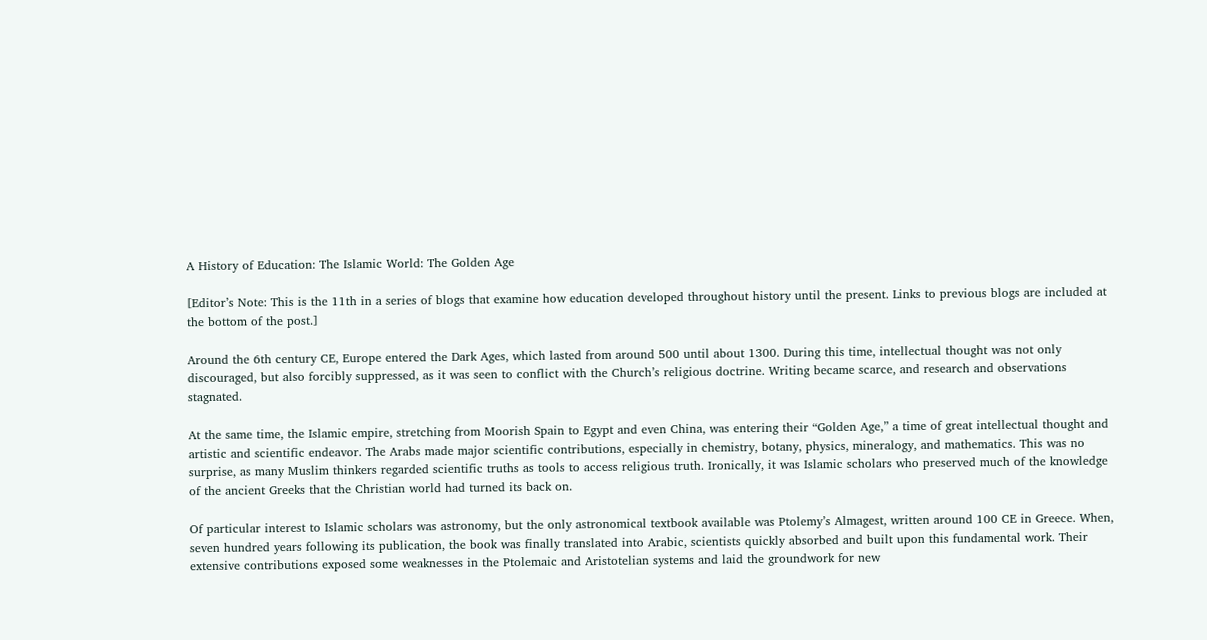A History of Education: The Islamic World: The Golden Age

[Editor’s Note: This is the 11th in a series of blogs that examine how education developed throughout history until the present. Links to previous blogs are included at the bottom of the post.]

Around the 6th century CE, Europe entered the Dark Ages, which lasted from around 500 until about 1300. During this time, intellectual thought was not only discouraged, but also forcibly suppressed, as it was seen to conflict with the Church’s religious doctrine. Writing became scarce, and research and observations stagnated.

At the same time, the Islamic empire, stretching from Moorish Spain to Egypt and even China, was entering their “Golden Age,” a time of great intellectual thought and artistic and scientific endeavor. The Arabs made major scientific contributions, especially in chemistry, botany, physics, mineralogy, and mathematics. This was no surprise, as many Muslim thinkers regarded scientific truths as tools to access religious truth. Ironically, it was Islamic scholars who preserved much of the knowledge of the ancient Greeks that the Christian world had turned its back on.

Of particular interest to Islamic scholars was astronomy, but the only astronomical textbook available was Ptolemy’s Almagest, written around 100 CE in Greece. When, seven hundred years following its publication, the book was finally translated into Arabic, scientists quickly absorbed and built upon this fundamental work. Their extensive contributions exposed some weaknesses in the Ptolemaic and Aristotelian systems and laid the groundwork for new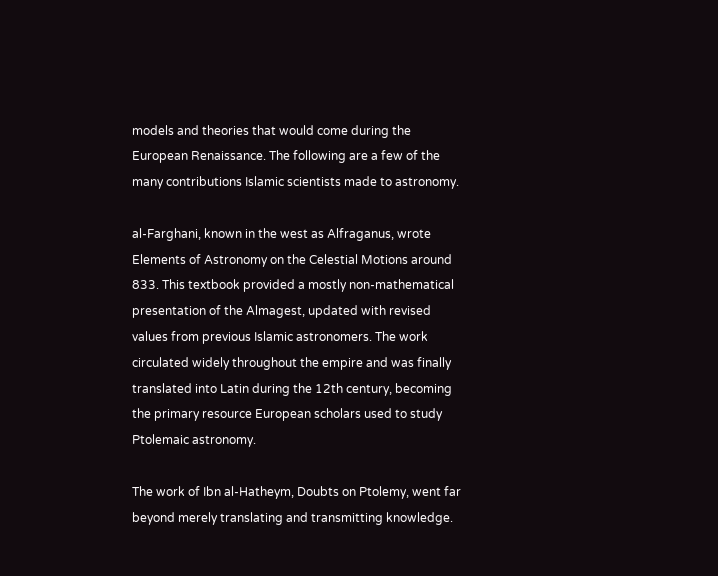models and theories that would come during the European Renaissance. The following are a few of the many contributions Islamic scientists made to astronomy.

al-Farghani, known in the west as Alfraganus, wrote Elements of Astronomy on the Celestial Motions around 833. This textbook provided a mostly non-mathematical presentation of the Almagest, updated with revised values from previous Islamic astronomers. The work circulated widely throughout the empire and was finally translated into Latin during the 12th century, becoming the primary resource European scholars used to study Ptolemaic astronomy.

The work of Ibn al-Hatheym, Doubts on Ptolemy, went far beyond merely translating and transmitting knowledge.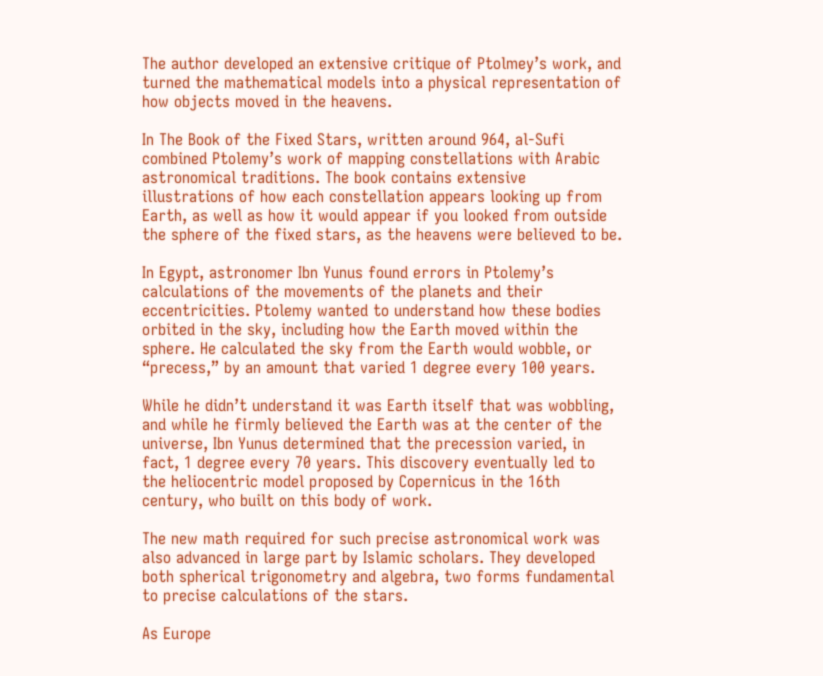The author developed an extensive critique of Ptolmey’s work, and turned the mathematical models into a physical representation of how objects moved in the heavens.

In The Book of the Fixed Stars, written around 964, al-Sufi combined Ptolemy’s work of mapping constellations with Arabic astronomical traditions. The book contains extensive illustrations of how each constellation appears looking up from Earth, as well as how it would appear if you looked from outside the sphere of the fixed stars, as the heavens were believed to be.

In Egypt, astronomer Ibn Yunus found errors in Ptolemy’s calculations of the movements of the planets and their eccentricities. Ptolemy wanted to understand how these bodies orbited in the sky, including how the Earth moved within the sphere. He calculated the sky from the Earth would wobble, or “precess,” by an amount that varied 1 degree every 100 years.

While he didn’t understand it was Earth itself that was wobbling, and while he firmly believed the Earth was at the center of the universe, Ibn Yunus determined that the precession varied, in fact, 1 degree every 70 years. This discovery eventually led to the heliocentric model proposed by Copernicus in the 16th century, who built on this body of work.

The new math required for such precise astronomical work was also advanced in large part by Islamic scholars. They developed both spherical trigonometry and algebra, two forms fundamental to precise calculations of the stars.

As Europe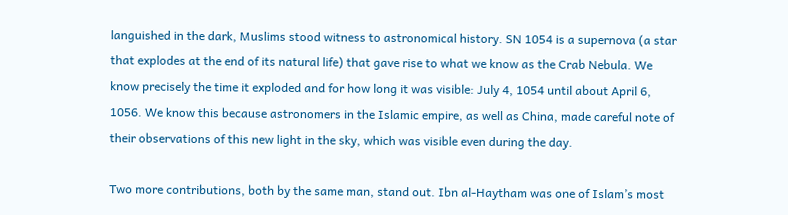languished in the dark, Muslims stood witness to astronomical history. SN 1054 is a supernova (a star that explodes at the end of its natural life) that gave rise to what we know as the Crab Nebula. We know precisely the time it exploded and for how long it was visible: July 4, 1054 until about April 6, 1056. We know this because astronomers in the Islamic empire, as well as China, made careful note of their observations of this new light in the sky, which was visible even during the day.

Two more contributions, both by the same man, stand out. Ibn al-Haytham was one of Islam’s most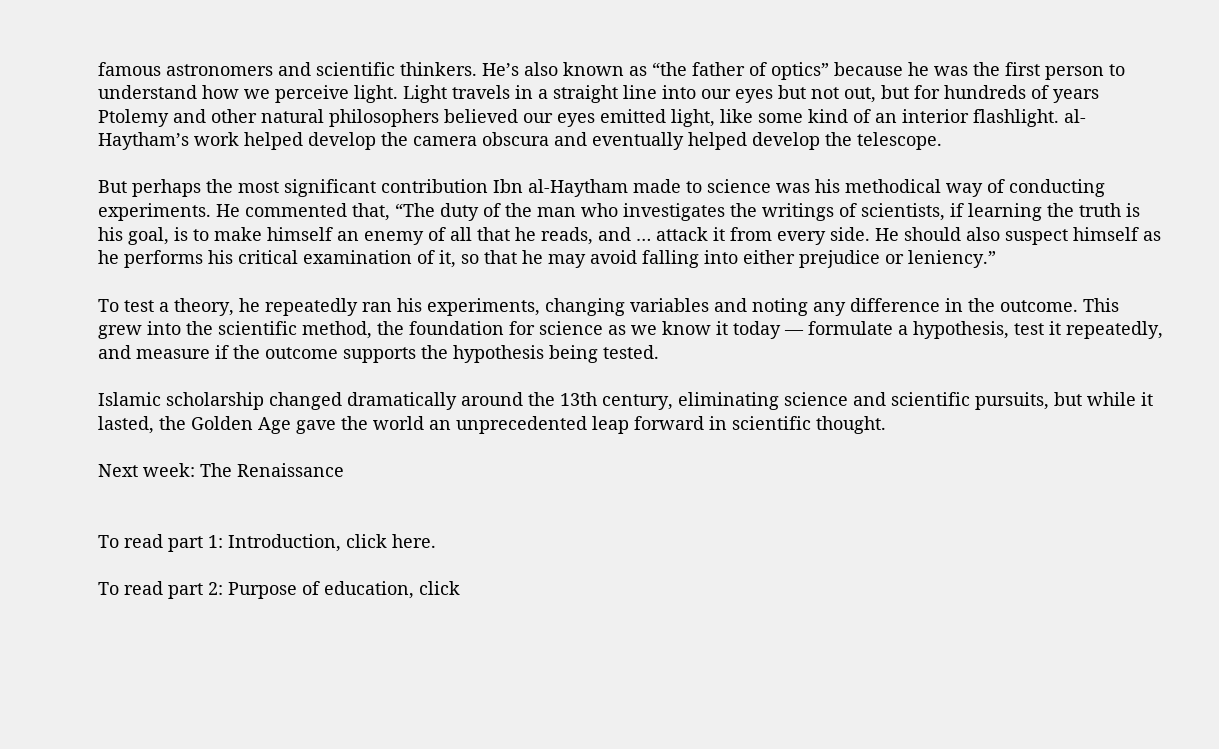famous astronomers and scientific thinkers. He’s also known as “the father of optics” because he was the first person to understand how we perceive light. Light travels in a straight line into our eyes but not out, but for hundreds of years Ptolemy and other natural philosophers believed our eyes emitted light, like some kind of an interior flashlight. al-Haytham’s work helped develop the camera obscura and eventually helped develop the telescope.

But perhaps the most significant contribution Ibn al-Haytham made to science was his methodical way of conducting experiments. He commented that, “The duty of the man who investigates the writings of scientists, if learning the truth is his goal, is to make himself an enemy of all that he reads, and … attack it from every side. He should also suspect himself as he performs his critical examination of it, so that he may avoid falling into either prejudice or leniency.”

To test a theory, he repeatedly ran his experiments, changing variables and noting any difference in the outcome. This grew into the scientific method, the foundation for science as we know it today — formulate a hypothesis, test it repeatedly, and measure if the outcome supports the hypothesis being tested.

Islamic scholarship changed dramatically around the 13th century, eliminating science and scientific pursuits, but while it lasted, the Golden Age gave the world an unprecedented leap forward in scientific thought.

Next week: The Renaissance


To read part 1: Introduction, click here.

To read part 2: Purpose of education, click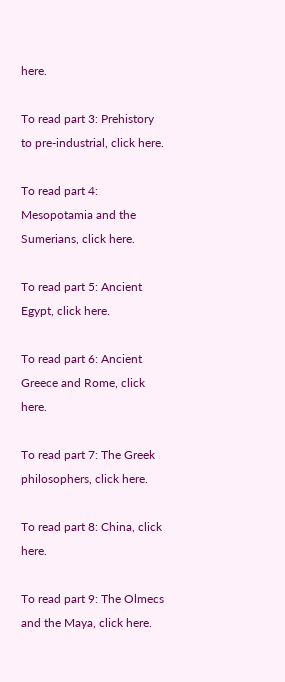here.

To read part 3: Prehistory to pre-industrial, click here.

To read part 4: Mesopotamia and the Sumerians, click here.

To read part 5: Ancient Egypt, click here.

To read part 6: Ancient Greece and Rome, click here.

To read part 7: The Greek philosophers, click here.

To read part 8: China, click here.

To read part 9: The Olmecs and the Maya, click here.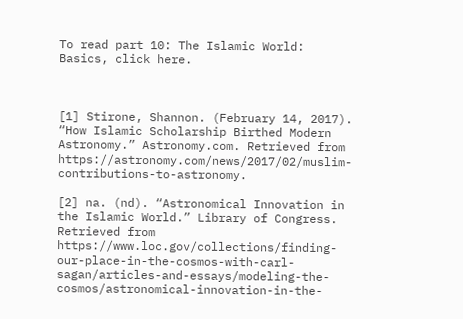To read part 10: The Islamic World: Basics, click here.



[1] Stirone, Shannon. (February 14, 2017). “How Islamic Scholarship Birthed Modern Astronomy.” Astronomy.com. Retrieved from https://astronomy.com/news/2017/02/muslim-contributions-to-astronomy.

[2] na. (nd). “Astronomical Innovation in the Islamic World.” Library of Congress. Retrieved from https://www.loc.gov/collections/finding-our-place-in-the-cosmos-with-carl-sagan/articles-and-essays/modeling-the-cosmos/astronomical-innovation-in-the-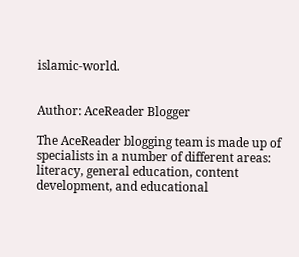islamic-world.


Author: AceReader Blogger

The AceReader blogging team is made up of specialists in a number of different areas: literacy, general education, content development, and educational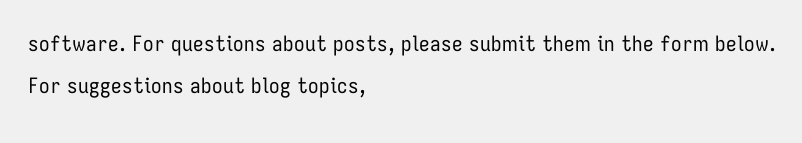software. For questions about posts, please submit them in the form below. For suggestions about blog topics,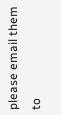please email them to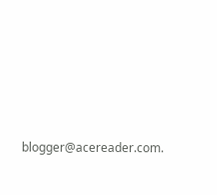blogger@acereader.com.